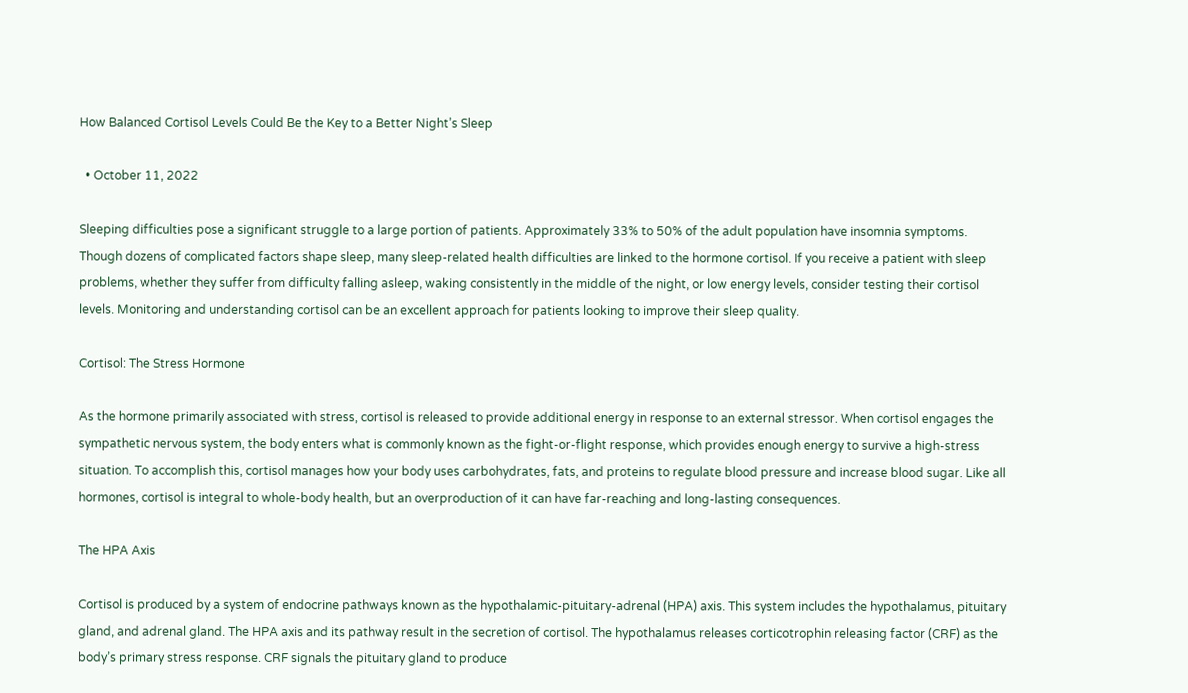How Balanced Cortisol Levels Could Be the Key to a Better Night’s Sleep

  • October 11, 2022

Sleeping difficulties pose a significant struggle to a large portion of patients. Approximately 33% to 50% of the adult population have insomnia symptoms. Though dozens of complicated factors shape sleep, many sleep-related health difficulties are linked to the hormone cortisol. If you receive a patient with sleep problems, whether they suffer from difficulty falling asleep, waking consistently in the middle of the night, or low energy levels, consider testing their cortisol levels. Monitoring and understanding cortisol can be an excellent approach for patients looking to improve their sleep quality.

Cortisol: The Stress Hormone

As the hormone primarily associated with stress, cortisol is released to provide additional energy in response to an external stressor. When cortisol engages the sympathetic nervous system, the body enters what is commonly known as the fight-or-flight response, which provides enough energy to survive a high-stress situation. To accomplish this, cortisol manages how your body uses carbohydrates, fats, and proteins to regulate blood pressure and increase blood sugar. Like all hormones, cortisol is integral to whole-body health, but an overproduction of it can have far-reaching and long-lasting consequences.

The HPA Axis

Cortisol is produced by a system of endocrine pathways known as the hypothalamic-pituitary-adrenal (HPA) axis. This system includes the hypothalamus, pituitary gland, and adrenal gland. The HPA axis and its pathway result in the secretion of cortisol. The hypothalamus releases corticotrophin releasing factor (CRF) as the body’s primary stress response. CRF signals the pituitary gland to produce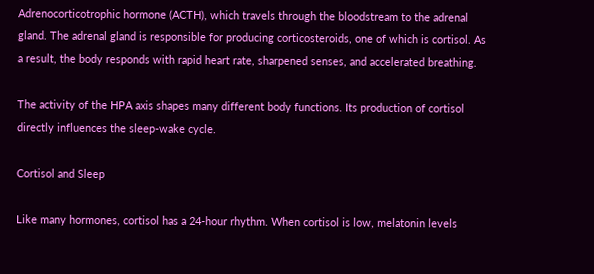Adrenocorticotrophic hormone (ACTH), which travels through the bloodstream to the adrenal gland. The adrenal gland is responsible for producing corticosteroids, one of which is cortisol. As a result, the body responds with rapid heart rate, sharpened senses, and accelerated breathing.

The activity of the HPA axis shapes many different body functions. Its production of cortisol directly influences the sleep-wake cycle.

Cortisol and Sleep

Like many hormones, cortisol has a 24-hour rhythm. When cortisol is low, melatonin levels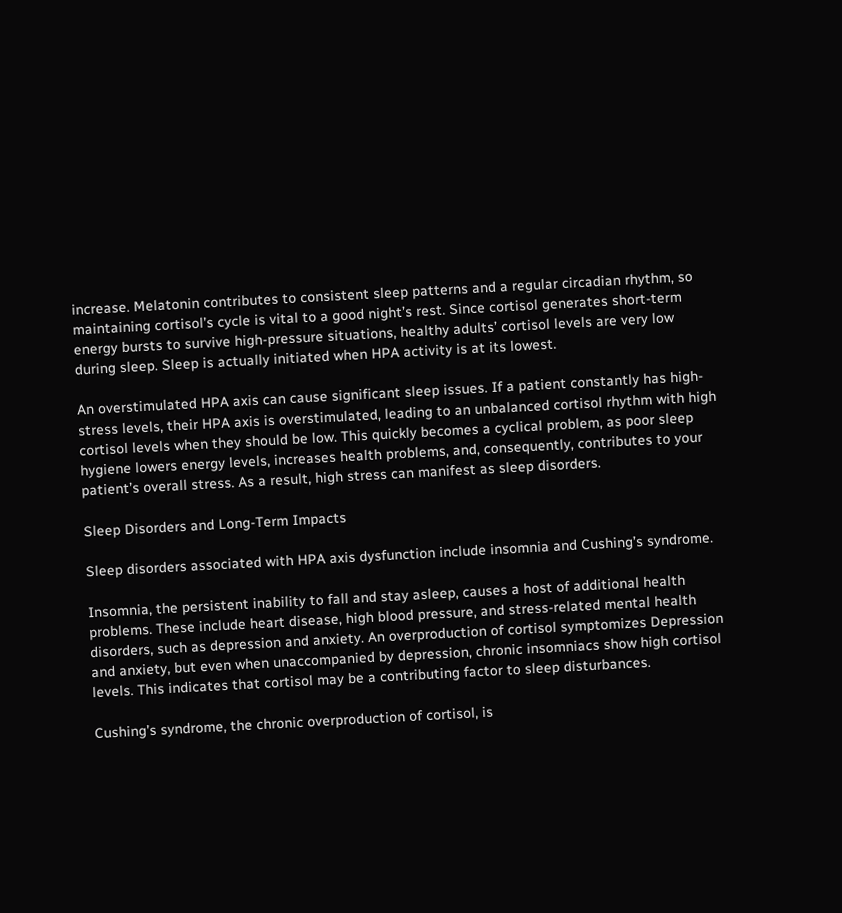increase. Melatonin contributes to consistent sleep patterns and a regular circadian rhythm, so maintaining cortisol’s cycle is vital to a good night’s rest. Since cortisol generates short-term energy bursts to survive high-pressure situations, healthy adults’ cortisol levels are very low during sleep. Sleep is actually initiated when HPA activity is at its lowest.

An overstimulated HPA axis can cause significant sleep issues. If a patient constantly has high-stress levels, their HPA axis is overstimulated, leading to an unbalanced cortisol rhythm with high cortisol levels when they should be low. This quickly becomes a cyclical problem, as poor sleep hygiene lowers energy levels, increases health problems, and, consequently, contributes to your patient’s overall stress. As a result, high stress can manifest as sleep disorders.

Sleep Disorders and Long-Term Impacts

Sleep disorders associated with HPA axis dysfunction include insomnia and Cushing’s syndrome.

Insomnia, the persistent inability to fall and stay asleep, causes a host of additional health problems. These include heart disease, high blood pressure, and stress-related mental health disorders, such as depression and anxiety. An overproduction of cortisol symptomizes Depression and anxiety, but even when unaccompanied by depression, chronic insomniacs show high cortisol levels. This indicates that cortisol may be a contributing factor to sleep disturbances.

Cushing’s syndrome, the chronic overproduction of cortisol, is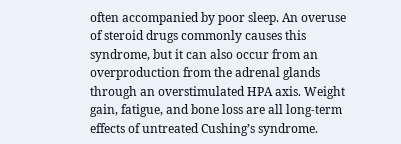often accompanied by poor sleep. An overuse of steroid drugs commonly causes this syndrome, but it can also occur from an overproduction from the adrenal glands through an overstimulated HPA axis. Weight gain, fatigue, and bone loss are all long-term effects of untreated Cushing’s syndrome.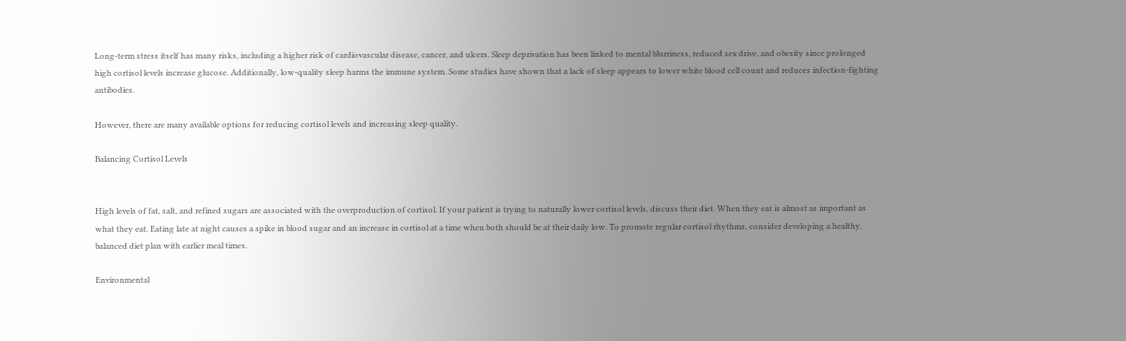Long-term stress itself has many risks, including a higher risk of cardiovascular disease, cancer, and ulcers. Sleep deprivation has been linked to mental blurriness, reduced sex drive, and obesity since prolonged high cortisol levels increase glucose. Additionally, low-quality sleep harms the immune system. Some studies have shown that a lack of sleep appears to lower white blood cell count and reduces infection-fighting antibodies.

However, there are many available options for reducing cortisol levels and increasing sleep quality.

Balancing Cortisol Levels


High levels of fat, salt, and refined sugars are associated with the overproduction of cortisol. If your patient is trying to naturally lower cortisol levels, discuss their diet. When they eat is almost as important as what they eat. Eating late at night causes a spike in blood sugar and an increase in cortisol at a time when both should be at their daily low. To promote regular cortisol rhythms, consider developing a healthy, balanced diet plan with earlier meal times.

Environmental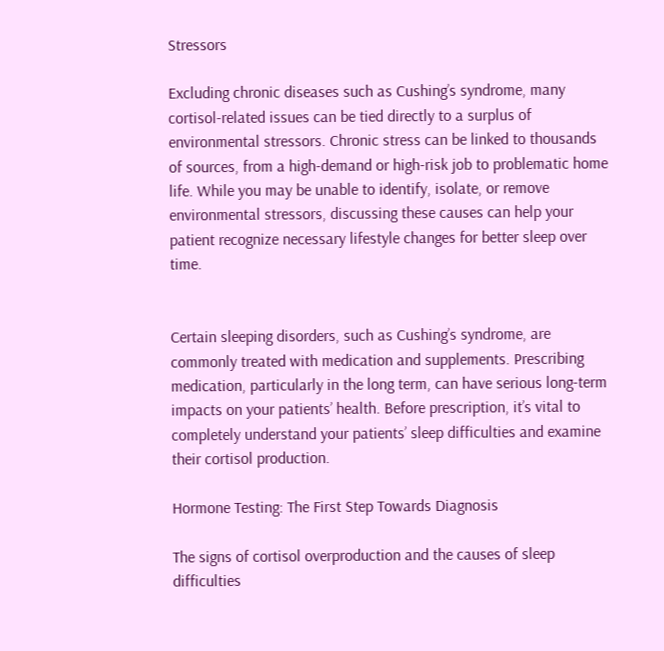Stressors

Excluding chronic diseases such as Cushing’s syndrome, many cortisol-related issues can be tied directly to a surplus of environmental stressors. Chronic stress can be linked to thousands of sources, from a high-demand or high-risk job to problematic home life. While you may be unable to identify, isolate, or remove environmental stressors, discussing these causes can help your patient recognize necessary lifestyle changes for better sleep over time.


Certain sleeping disorders, such as Cushing’s syndrome, are commonly treated with medication and supplements. Prescribing medication, particularly in the long term, can have serious long-term impacts on your patients’ health. Before prescription, it’s vital to completely understand your patients’ sleep difficulties and examine their cortisol production.

Hormone Testing: The First Step Towards Diagnosis

The signs of cortisol overproduction and the causes of sleep difficulties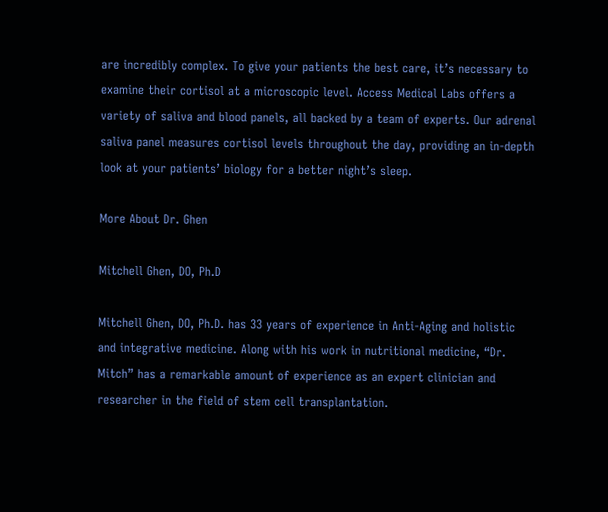are incredibly complex. To give your patients the best care, it’s necessary to examine their cortisol at a microscopic level. Access Medical Labs offers a variety of saliva and blood panels, all backed by a team of experts. Our adrenal saliva panel measures cortisol levels throughout the day, providing an in-depth look at your patients’ biology for a better night’s sleep.

More About Dr. Ghen

Mitchell Ghen, DO, Ph.D

Mitchell Ghen, DO, Ph.D. has 33 years of experience in Anti-Aging and holistic and integrative medicine. Along with his work in nutritional medicine, “Dr. Mitch” has a remarkable amount of experience as an expert clinician and researcher in the field of stem cell transplantation.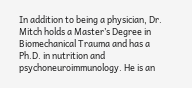In addition to being a physician, Dr. Mitch holds a Master’s Degree in Biomechanical Trauma and has a Ph.D. in nutrition and psychoneuroimmunology. He is an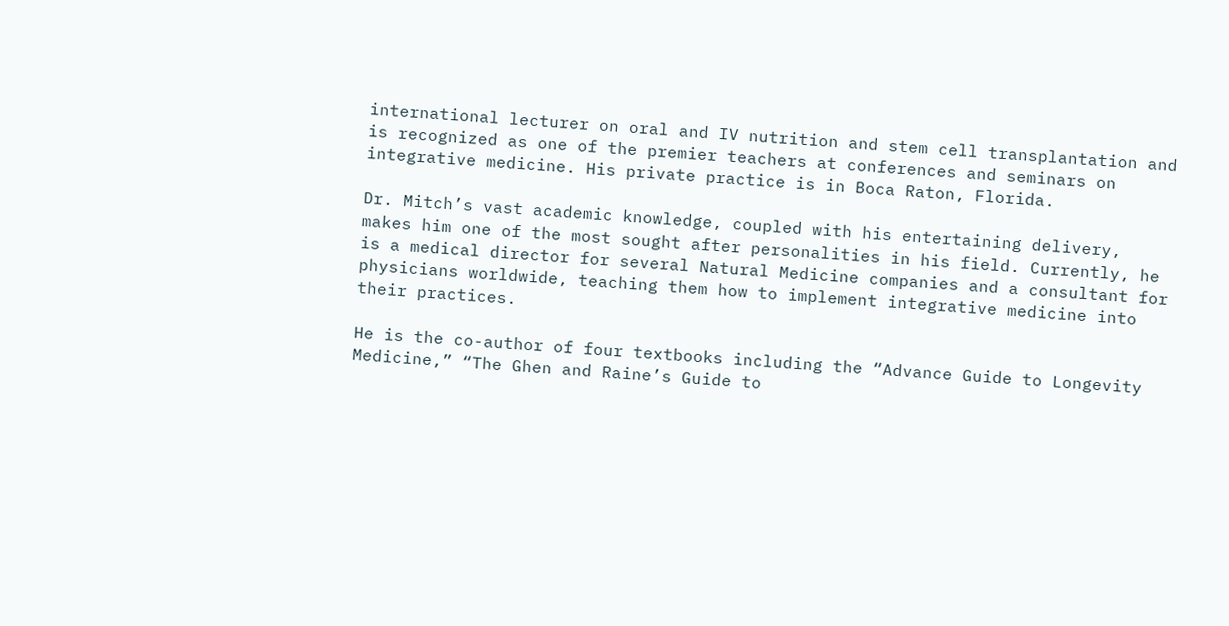international lecturer on oral and IV nutrition and stem cell transplantation and is recognized as one of the premier teachers at conferences and seminars on integrative medicine. His private practice is in Boca Raton, Florida.

Dr. Mitch’s vast academic knowledge, coupled with his entertaining delivery, makes him one of the most sought after personalities in his field. Currently, he is a medical director for several Natural Medicine companies and a consultant for physicians worldwide, teaching them how to implement integrative medicine into their practices.

He is the co-author of four textbooks including the “Advance Guide to Longevity Medicine,” “The Ghen and Raine’s Guide to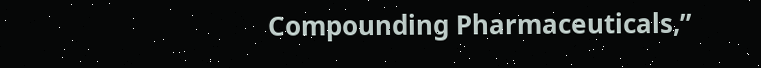Compounding Pharmaceuticals,”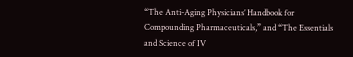“The Anti-Aging Physicians’ Handbook for Compounding Pharmaceuticals,” and “The Essentials and Science of IV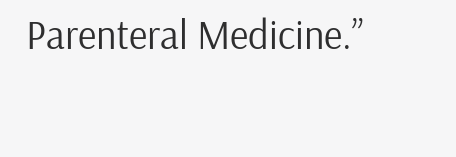Parenteral Medicine.”